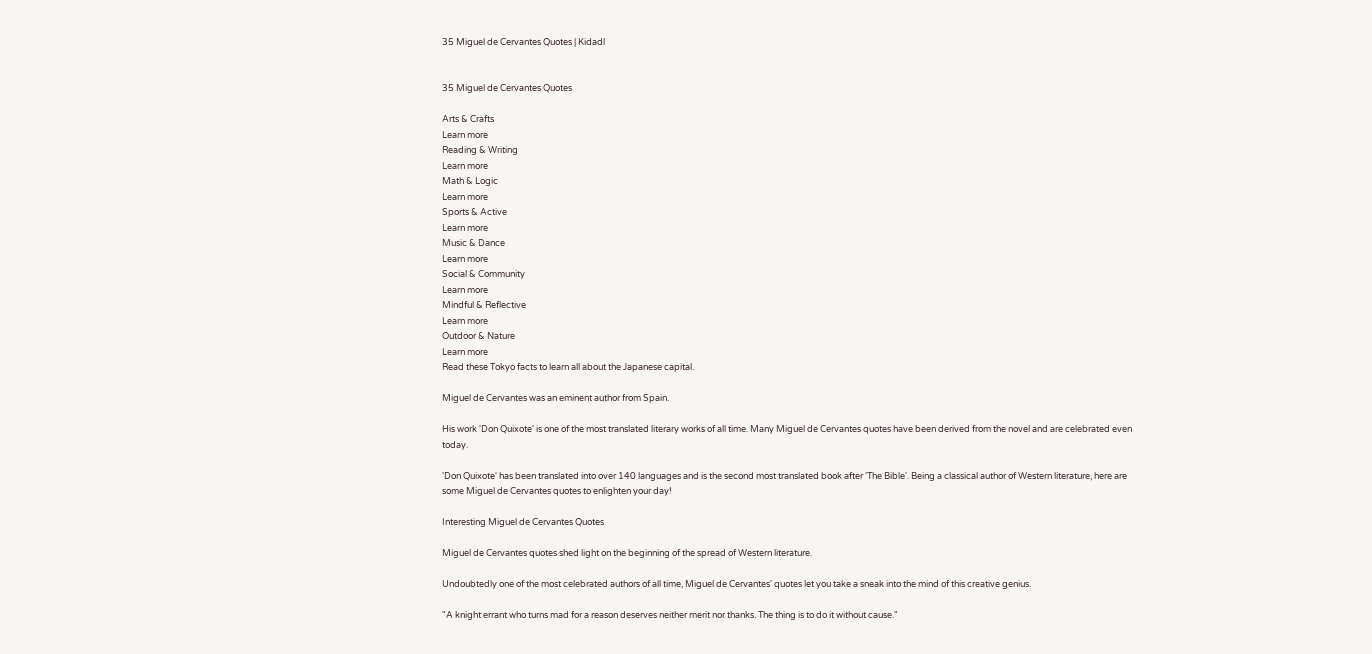35 Miguel de Cervantes Quotes | Kidadl


35 Miguel de Cervantes Quotes

Arts & Crafts
Learn more
Reading & Writing
Learn more
Math & Logic
Learn more
Sports & Active
Learn more
Music & Dance
Learn more
Social & Community
Learn more
Mindful & Reflective
Learn more
Outdoor & Nature
Learn more
Read these Tokyo facts to learn all about the Japanese capital.

Miguel de Cervantes was an eminent author from Spain.

His work 'Don Quixote' is one of the most translated literary works of all time. Many Miguel de Cervantes quotes have been derived from the novel and are celebrated even today.

'Don Quixote' has been translated into over 140 languages and is the second most translated book after 'The Bible'. Being a classical author of Western literature, here are some Miguel de Cervantes quotes to enlighten your day!

Interesting Miguel de Cervantes Quotes

Miguel de Cervantes quotes shed light on the beginning of the spread of Western literature.

Undoubtedly one of the most celebrated authors of all time, Miguel de Cervantes' quotes let you take a sneak into the mind of this creative genius.

"A knight errant who turns mad for a reason deserves neither merit nor thanks. The thing is to do it without cause."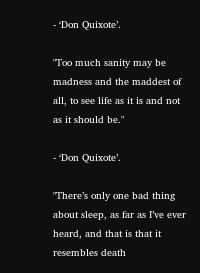- ‘Don Quixote’.

"Too much sanity may be madness and the maddest of all, to see life as it is and not as it should be."

- ‘Don Quixote’.

"There’s only one bad thing about sleep, as far as I’ve ever heard, and that is that it resembles death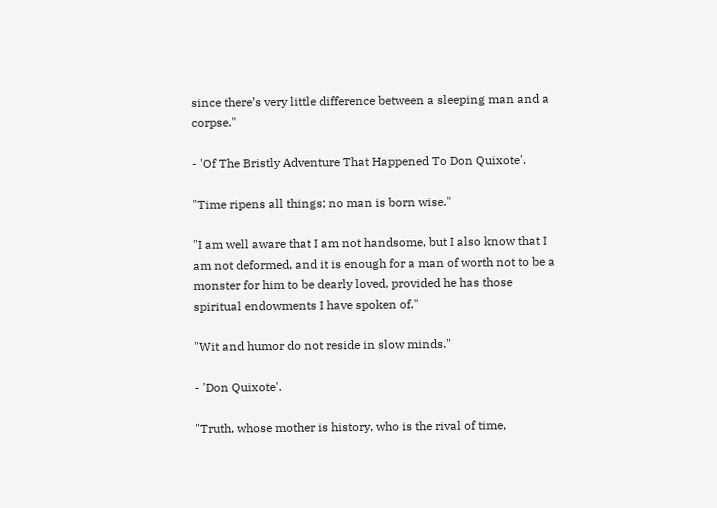since there’s very little difference between a sleeping man and a corpse."

- 'Of The Bristly Adventure That Happened To Don Quixote'.

"Time ripens all things; no man is born wise."

"I am well aware that I am not handsome, but I also know that I am not deformed, and it is enough for a man of worth not to be a monster for him to be dearly loved, provided he has those spiritual endowments I have spoken of."

"Wit and humor do not reside in slow minds."

- 'Don Quixote'.

"Truth, whose mother is history, who is the rival of time,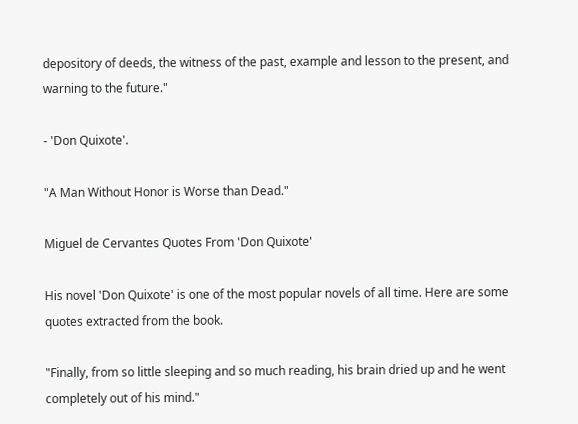depository of deeds, the witness of the past, example and lesson to the present, and warning to the future."

- 'Don Quixote'.

"A Man Without Honor is Worse than Dead."

Miguel de Cervantes Quotes From 'Don Quixote'

His novel 'Don Quixote' is one of the most popular novels of all time. Here are some quotes extracted from the book.

"Finally, from so little sleeping and so much reading, his brain dried up and he went completely out of his mind."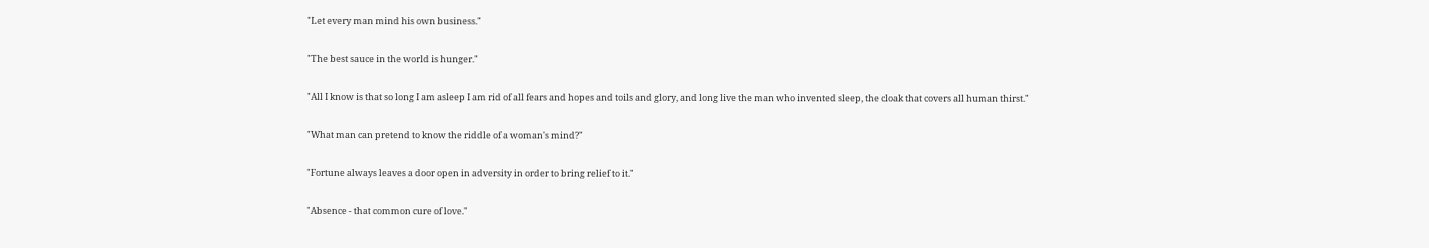"Let every man mind his own business."

"The best sauce in the world is hunger."

"All I know is that so long I am asleep I am rid of all fears and hopes and toils and glory, and long live the man who invented sleep, the cloak that covers all human thirst."

"What man can pretend to know the riddle of a woman's mind?"

"Fortune always leaves a door open in adversity in order to bring relief to it."

"Absence - that common cure of love."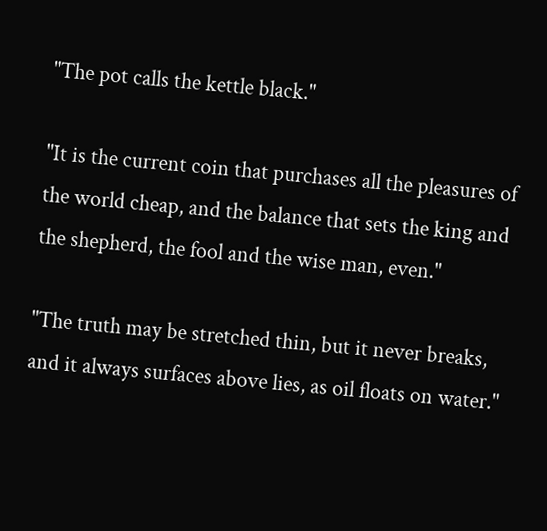"The pot calls the kettle black."

"It is the current coin that purchases all the pleasures of the world cheap, and the balance that sets the king and the shepherd, the fool and the wise man, even."

"The truth may be stretched thin, but it never breaks, and it always surfaces above lies, as oil floats on water."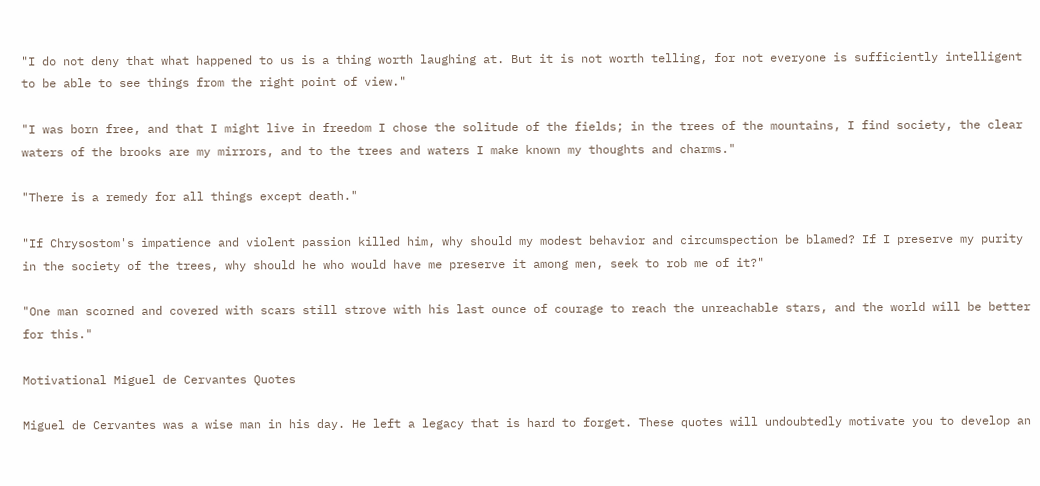"I do not deny that what happened to us is a thing worth laughing at. But it is not worth telling, for not everyone is sufficiently intelligent to be able to see things from the right point of view."

"I was born free, and that I might live in freedom I chose the solitude of the fields; in the trees of the mountains, I find society, the clear waters of the brooks are my mirrors, and to the trees and waters I make known my thoughts and charms."

"There is a remedy for all things except death."

"If Chrysostom's impatience and violent passion killed him, why should my modest behavior and circumspection be blamed? If I preserve my purity in the society of the trees, why should he who would have me preserve it among men, seek to rob me of it?"

"One man scorned and covered with scars still strove with his last ounce of courage to reach the unreachable stars, and the world will be better for this."

Motivational Miguel de Cervantes Quotes

Miguel de Cervantes was a wise man in his day. He left a legacy that is hard to forget. These quotes will undoubtedly motivate you to develop an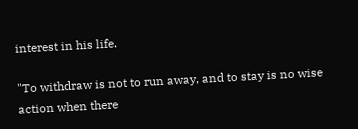interest in his life.

"To withdraw is not to run away, and to stay is no wise action when there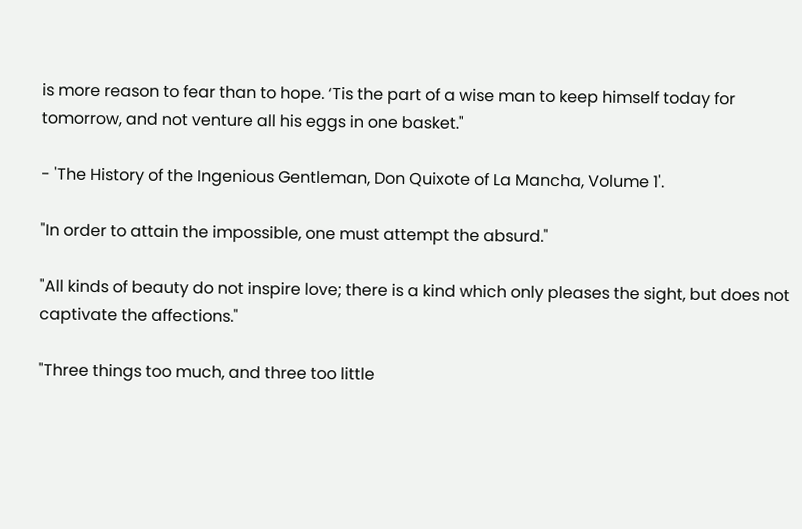is more reason to fear than to hope. ‘Tis the part of a wise man to keep himself today for tomorrow, and not venture all his eggs in one basket."

- 'The History of the Ingenious Gentleman, Don Quixote of La Mancha, Volume 1'.

"In order to attain the impossible, one must attempt the absurd."

"All kinds of beauty do not inspire love; there is a kind which only pleases the sight, but does not captivate the affections."

"Three things too much, and three too little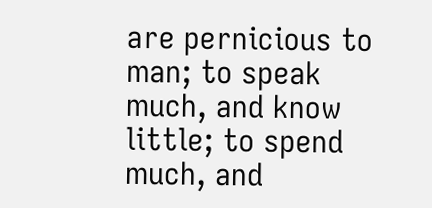are pernicious to man; to speak much, and know little; to spend much, and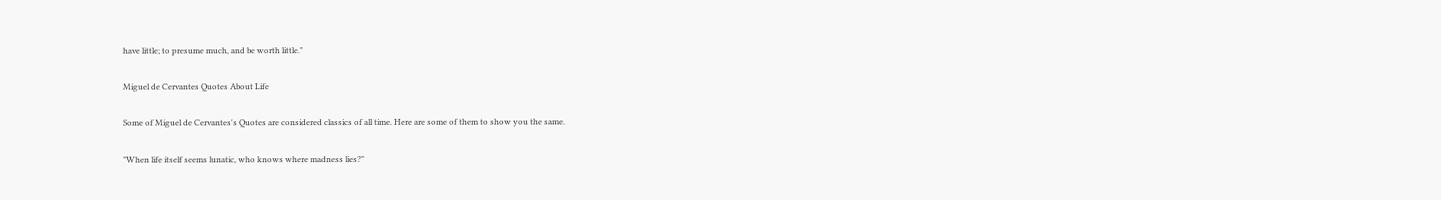have little; to presume much, and be worth little."

Miguel de Cervantes Quotes About Life

Some of Miguel de Cervantes's Quotes are considered classics of all time. Here are some of them to show you the same.

"When life itself seems lunatic, who knows where madness lies?"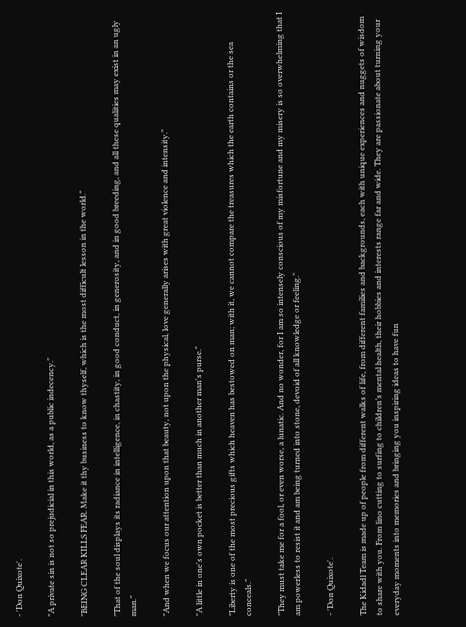- 'Don Quixote'.

"A private sin is not so prejudicial in this world, as a public indecency."

"BEING CLEAR KILLS FEAR. Make it thy business to know thyself, which is the most difficult lesson in the world."

"That of the soul displays its radiance in intelligence, in chastity, in good conduct, in generosity, and in good breeding, and all these qualities may exist in an ugly man."

"And when we focus our attention upon that beauty, not upon the physical, love generally arises with great violence and intensity."

"A little in one's own pocket is better than much in another man's purse."

"Liberty is one of the most precious gifts which heaven has bestowed on man; with it, we cannot compare the treasures which the earth contains or the sea conceals."

"They must take me for a fool, or even worse, a lunatic. And no wonder, for I am so intensely conscious of my misfortune and my misery is so overwhelming that I am powerless to resist it and am being turned into stone, devoid of all knowledge or feeling."

- 'Don Quixote'.

The Kidadl Team is made up of people from different walks of life, from different families and backgrounds, each with unique experiences and nuggets of wisdom to share with you. From lino cutting to surfing to children’s mental health, their hobbies and interests range far and wide. They are passionate about turning your everyday moments into memories and bringing you inspiring ideas to have fun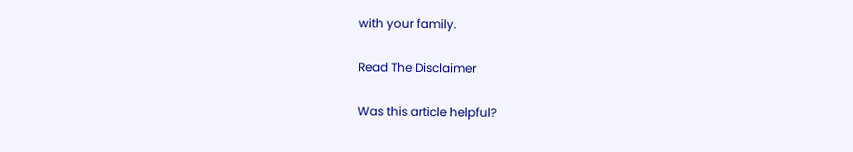with your family.

Read The Disclaimer

Was this article helpful?